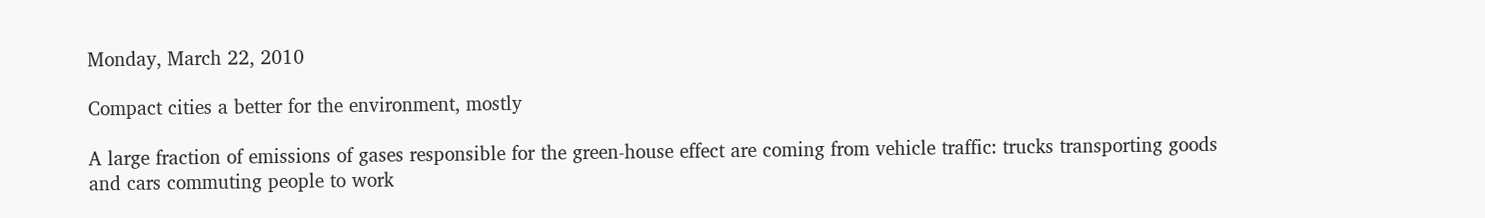Monday, March 22, 2010

Compact cities a better for the environment, mostly

A large fraction of emissions of gases responsible for the green-house effect are coming from vehicle traffic: trucks transporting goods and cars commuting people to work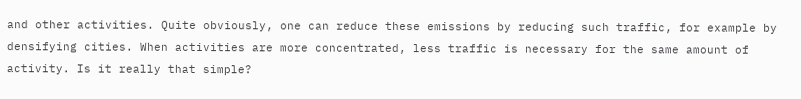and other activities. Quite obviously, one can reduce these emissions by reducing such traffic, for example by densifying cities. When activities are more concentrated, less traffic is necessary for the same amount of activity. Is it really that simple?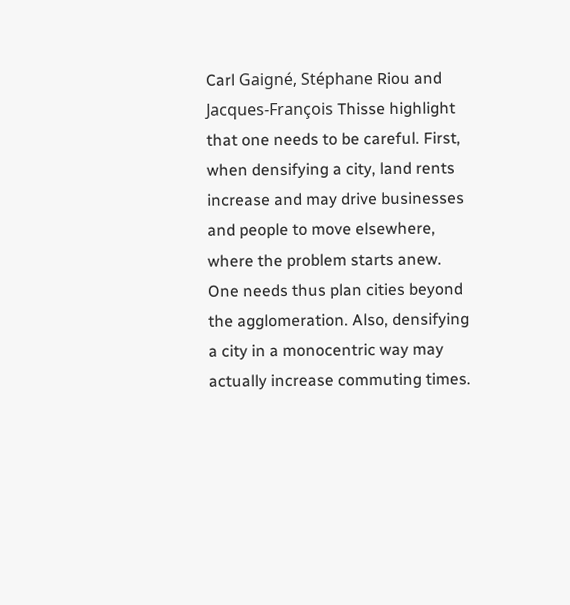Carl Gaigné, Stéphane Riou and Jacques-François Thisse highlight that one needs to be careful. First, when densifying a city, land rents increase and may drive businesses and people to move elsewhere, where the problem starts anew. One needs thus plan cities beyond the agglomeration. Also, densifying a city in a monocentric way may actually increase commuting times.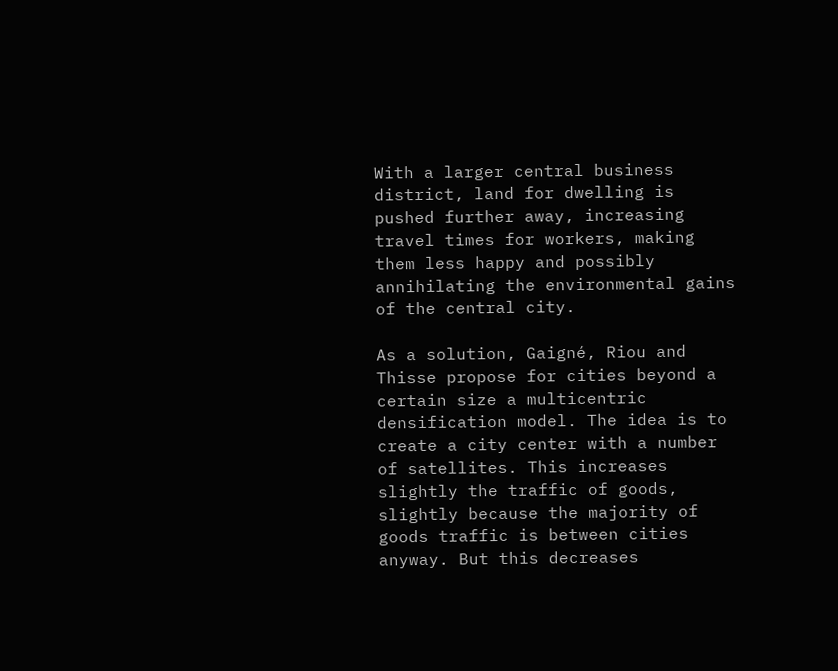With a larger central business district, land for dwelling is pushed further away, increasing travel times for workers, making them less happy and possibly annihilating the environmental gains of the central city.

As a solution, Gaigné, Riou and Thisse propose for cities beyond a certain size a multicentric densification model. The idea is to create a city center with a number of satellites. This increases slightly the traffic of goods, slightly because the majority of goods traffic is between cities anyway. But this decreases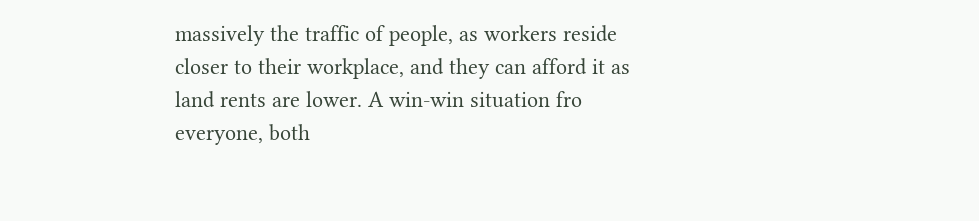massively the traffic of people, as workers reside closer to their workplace, and they can afford it as land rents are lower. A win-win situation fro everyone, both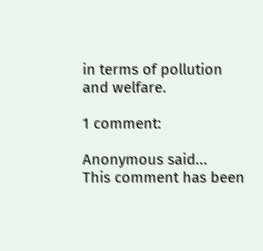in terms of pollution and welfare.

1 comment:

Anonymous said...
This comment has been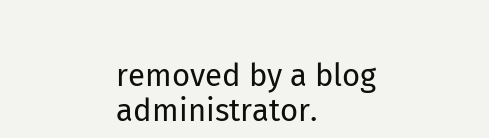removed by a blog administrator.